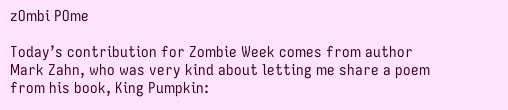zOmbi POme

Today’s contribution for Zombie Week comes from author Mark Zahn, who was very kind about letting me share a poem from his book, King Pumpkin: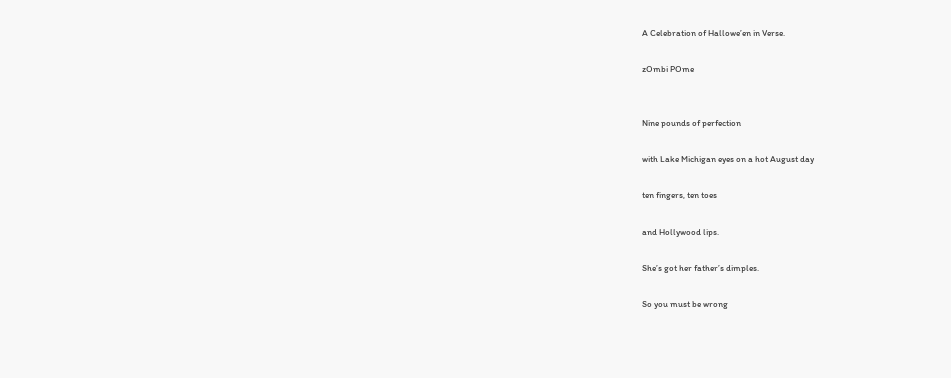A Celebration of Hallowe’en in Verse.

zOmbi POme


Nine pounds of perfection

with Lake Michigan eyes on a hot August day

ten fingers, ten toes

and Hollywood lips.

She’s got her father’s dimples.

So you must be wrong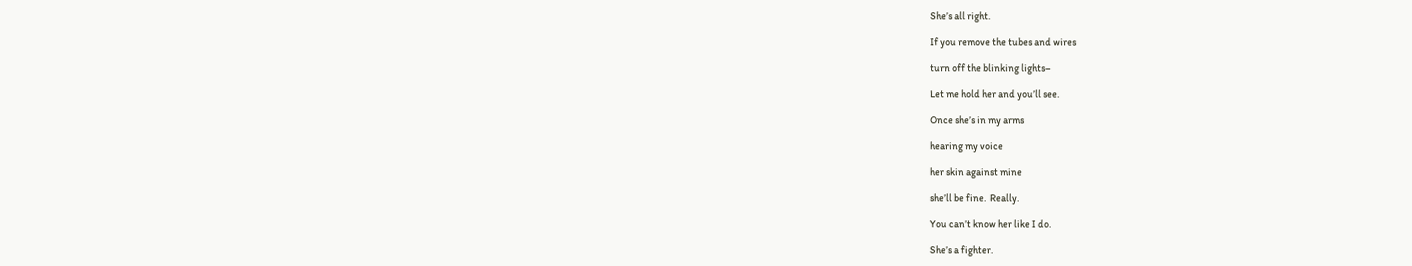She’s all right.

If you remove the tubes and wires

turn off the blinking lights–

Let me hold her and you’ll see.

Once she’s in my arms

hearing my voice

her skin against mine

she’ll be fine.  Really.

You can’t know her like I do.

She’s a fighter.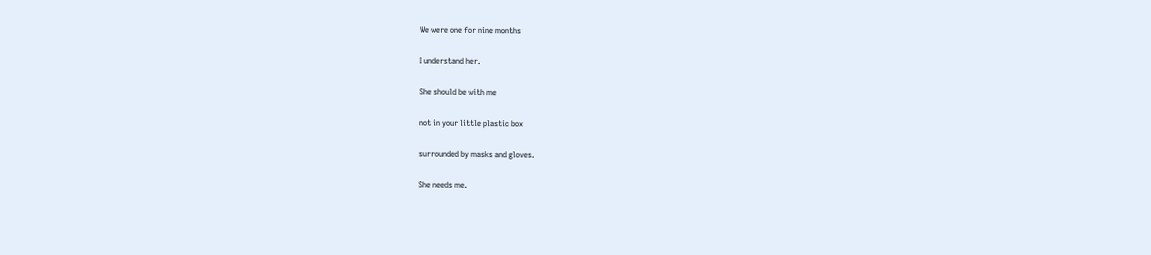We were one for nine months

I understand her.

She should be with me

not in your little plastic box

surrounded by masks and gloves.

She needs me.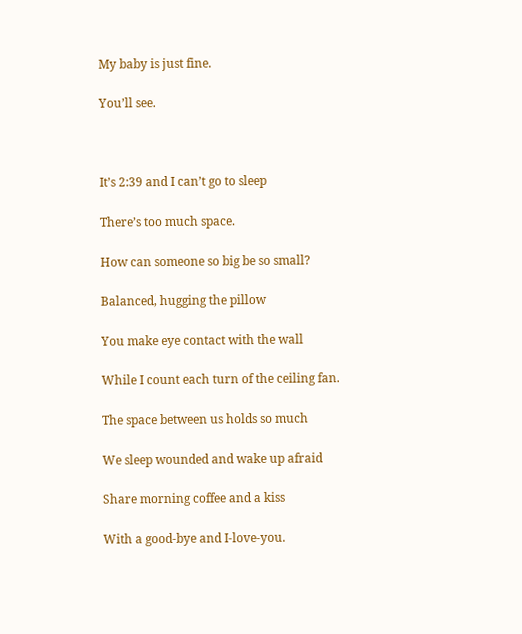My baby is just fine.

You’ll see.



It’s 2:39 and I can’t go to sleep

There’s too much space.

How can someone so big be so small?

Balanced, hugging the pillow

You make eye contact with the wall

While I count each turn of the ceiling fan.

The space between us holds so much

We sleep wounded and wake up afraid

Share morning coffee and a kiss

With a good-bye and I-love-you.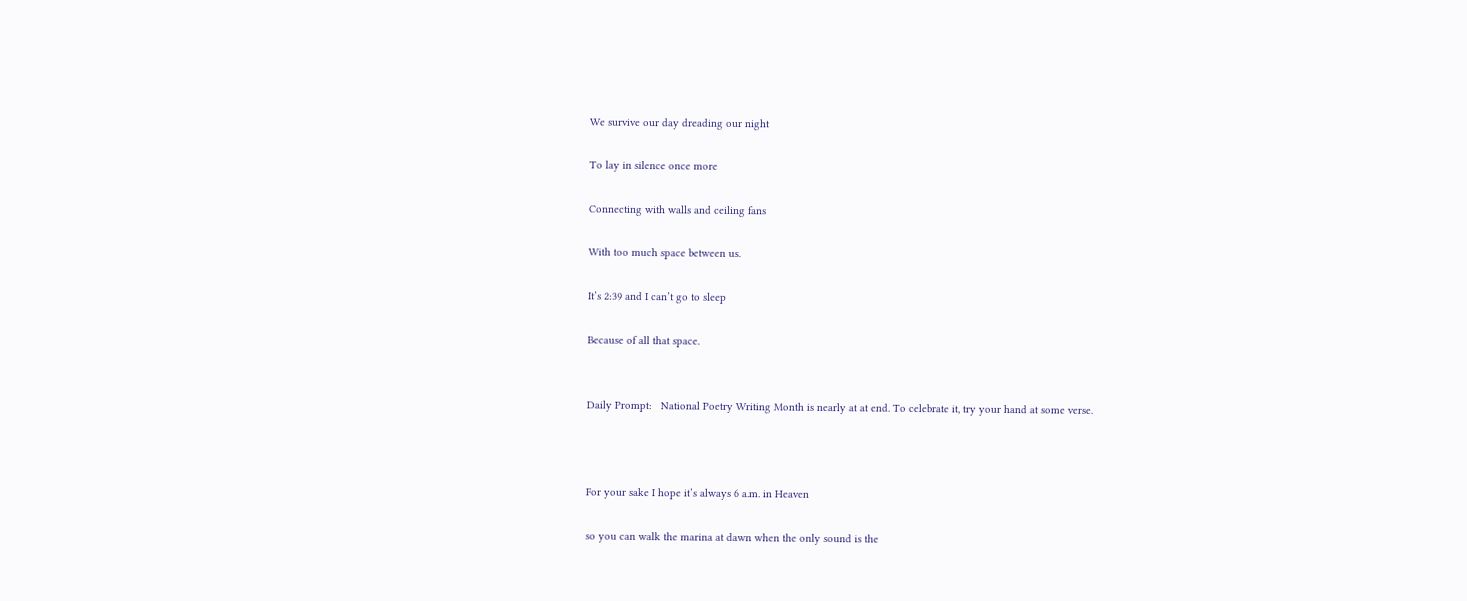We survive our day dreading our night

To lay in silence once more

Connecting with walls and ceiling fans

With too much space between us.

It’s 2:39 and I can’t go to sleep

Because of all that space.


Daily Prompt:   National Poetry Writing Month is nearly at at end. To celebrate it, try your hand at some verse.



For your sake I hope it’s always 6 a.m. in Heaven

so you can walk the marina at dawn when the only sound is the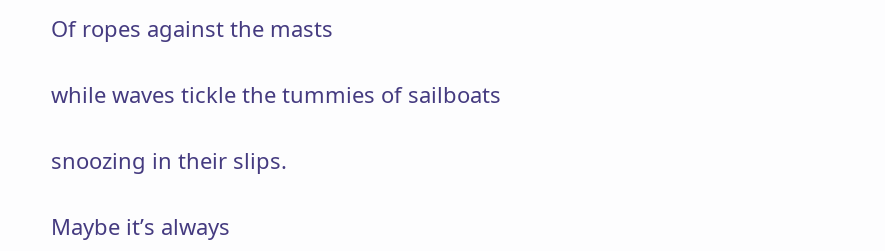Of ropes against the masts

while waves tickle the tummies of sailboats

snoozing in their slips.

Maybe it’s always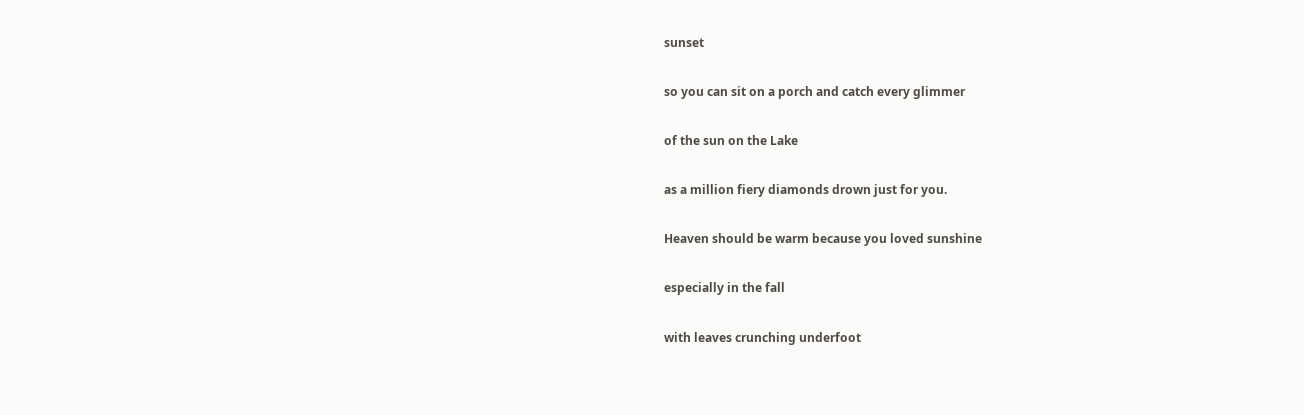sunset

so you can sit on a porch and catch every glimmer

of the sun on the Lake

as a million fiery diamonds drown just for you.

Heaven should be warm because you loved sunshine

especially in the fall

with leaves crunching underfoot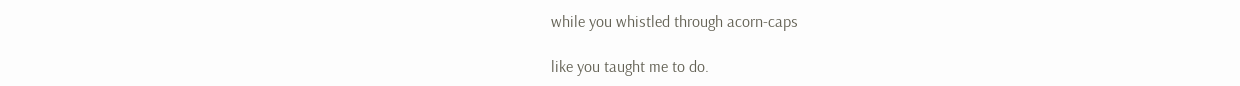while you whistled through acorn-caps

like you taught me to do.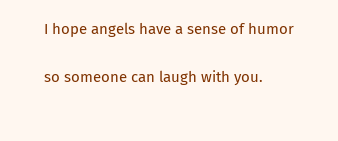I hope angels have a sense of humor

so someone can laugh with you.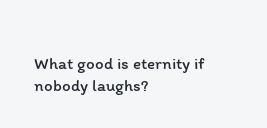What good is eternity if nobody laughs?